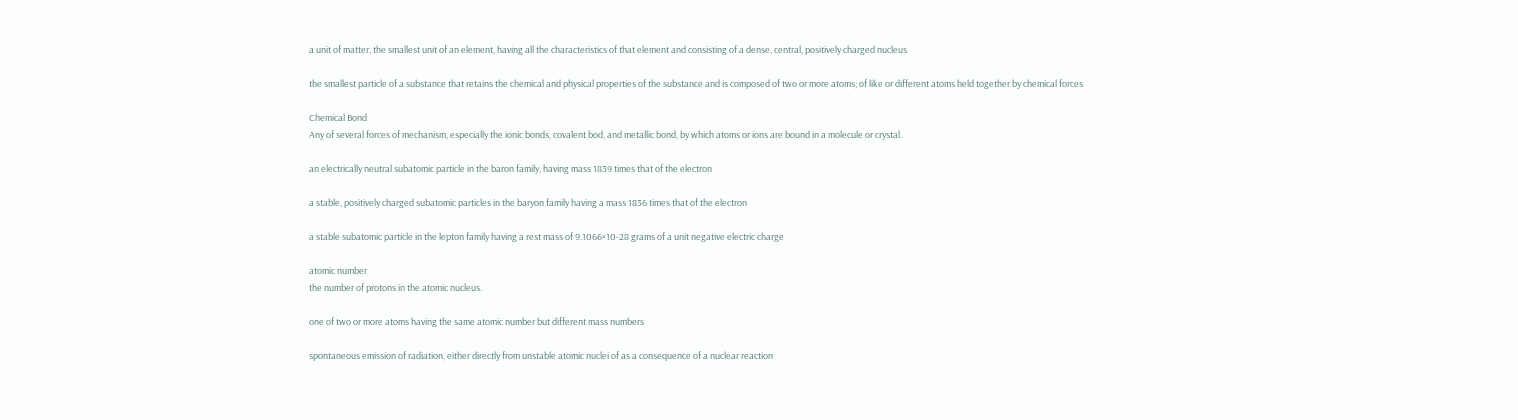a unit of matter, the smallest unit of an element, having all the characteristics of that element and consisting of a dense, central, positively charged nucleus

the smallest particle of a substance that retains the chemical and physical properties of the substance and is composed of two or more atoms; of like or different atoms held together by chemical forces

Chemical Bond
Any of several forces of mechanism, especially the ionic bonds, covalent bod, and metallic bond, by which atoms or ions are bound in a molecule or crystal.

an electrically neutral subatomic particle in the baron family, having mass 1839 times that of the electron

a stable, positively charged subatomic particles in the baryon family having a mass 1836 times that of the electron

a stable subatomic particle in the lepton family having a rest mass of 9.1066×10-28 grams of a unit negative electric charge

atomic number
the number of protons in the atomic nucleus.

one of two or more atoms having the same atomic number but different mass numbers

spontaneous emission of radiation, either directly from unstable atomic nuclei of as a consequence of a nuclear reaction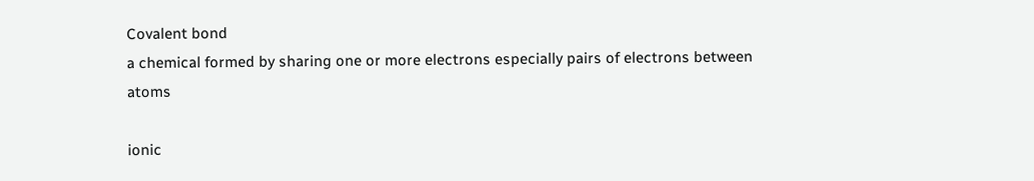Covalent bond
a chemical formed by sharing one or more electrons especially pairs of electrons between atoms

ionic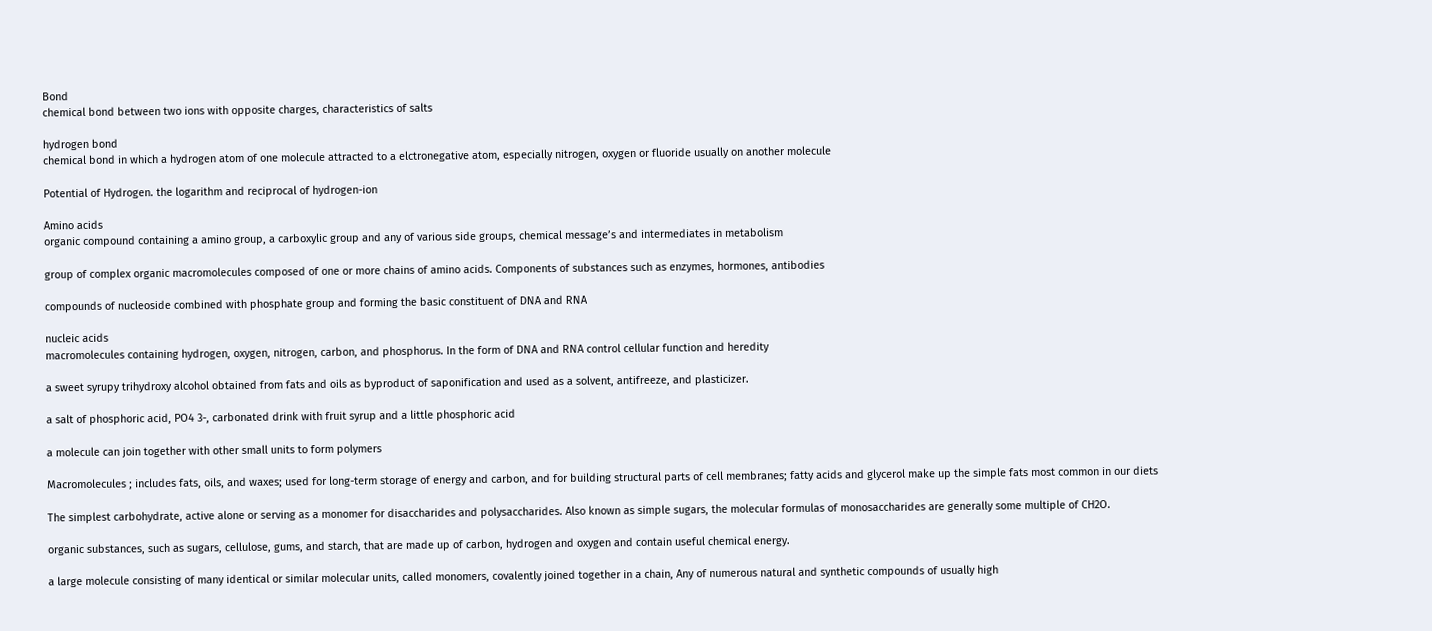Bond
chemical bond between two ions with opposite charges, characteristics of salts

hydrogen bond
chemical bond in which a hydrogen atom of one molecule attracted to a elctronegative atom, especially nitrogen, oxygen or fluoride usually on another molecule

Potential of Hydrogen. the logarithm and reciprocal of hydrogen-ion

Amino acids
organic compound containing a amino group, a carboxylic group and any of various side groups, chemical message’s and intermediates in metabolism

group of complex organic macromolecules composed of one or more chains of amino acids. Components of substances such as enzymes, hormones, antibodies

compounds of nucleoside combined with phosphate group and forming the basic constituent of DNA and RNA

nucleic acids
macromolecules containing hydrogen, oxygen, nitrogen, carbon, and phosphorus. In the form of DNA and RNA control cellular function and heredity

a sweet syrupy trihydroxy alcohol obtained from fats and oils as byproduct of saponification and used as a solvent, antifreeze, and plasticizer.

a salt of phosphoric acid, PO4 3-, carbonated drink with fruit syrup and a little phosphoric acid

a molecule can join together with other small units to form polymers

Macromolecules ; includes fats, oils, and waxes; used for long-term storage of energy and carbon, and for building structural parts of cell membranes; fatty acids and glycerol make up the simple fats most common in our diets

The simplest carbohydrate, active alone or serving as a monomer for disaccharides and polysaccharides. Also known as simple sugars, the molecular formulas of monosaccharides are generally some multiple of CH2O.

organic substances, such as sugars, cellulose, gums, and starch, that are made up of carbon, hydrogen and oxygen and contain useful chemical energy.

a large molecule consisting of many identical or similar molecular units, called monomers, covalently joined together in a chain, Any of numerous natural and synthetic compounds of usually high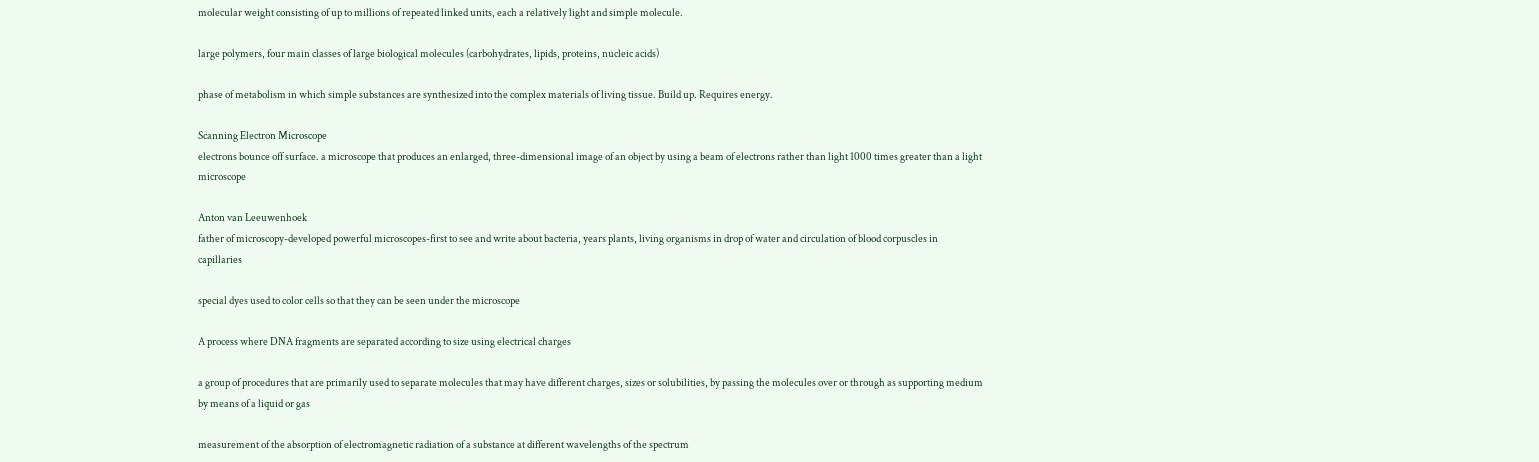molecular weight consisting of up to millions of repeated linked units, each a relatively light and simple molecule.

large polymers, four main classes of large biological molecules (carbohydrates, lipids, proteins, nucleic acids)

phase of metabolism in which simple substances are synthesized into the complex materials of living tissue. Build up. Requires energy.

Scanning Electron Microscope
electrons bounce off surface. a microscope that produces an enlarged, three-dimensional image of an object by using a beam of electrons rather than light 1000 times greater than a light microscope

Anton van Leeuwenhoek
father of microscopy-developed powerful microscopes-first to see and write about bacteria, years plants, living organisms in drop of water and circulation of blood corpuscles in capillaries

special dyes used to color cells so that they can be seen under the microscope

A process where DNA fragments are separated according to size using electrical charges

a group of procedures that are primarily used to separate molecules that may have different charges, sizes or solubilities, by passing the molecules over or through as supporting medium by means of a liquid or gas

measurement of the absorption of electromagnetic radiation of a substance at different wavelengths of the spectrum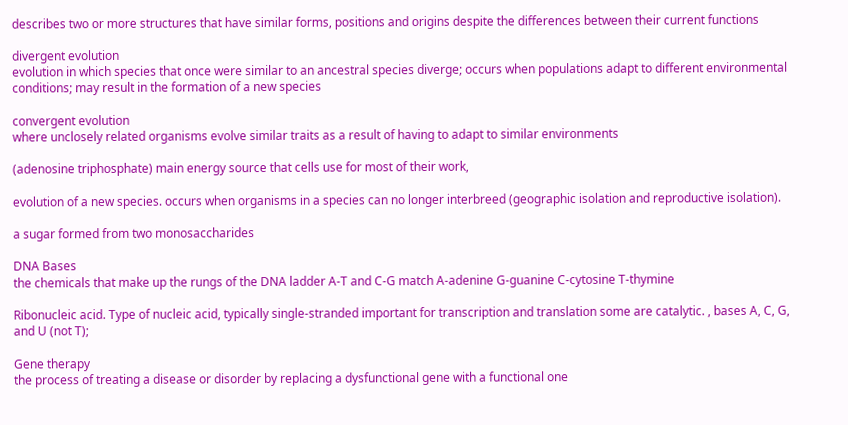describes two or more structures that have similar forms, positions and origins despite the differences between their current functions

divergent evolution
evolution in which species that once were similar to an ancestral species diverge; occurs when populations adapt to different environmental conditions; may result in the formation of a new species

convergent evolution
where unclosely related organisms evolve similar traits as a result of having to adapt to similar environments

(adenosine triphosphate) main energy source that cells use for most of their work,

evolution of a new species. occurs when organisms in a species can no longer interbreed (geographic isolation and reproductive isolation).

a sugar formed from two monosaccharides

DNA Bases
the chemicals that make up the rungs of the DNA ladder A-T and C-G match A-adenine G-guanine C-cytosine T-thymine

Ribonucleic acid. Type of nucleic acid, typically single-stranded important for transcription and translation some are catalytic. , bases A, C, G, and U (not T);

Gene therapy
the process of treating a disease or disorder by replacing a dysfunctional gene with a functional one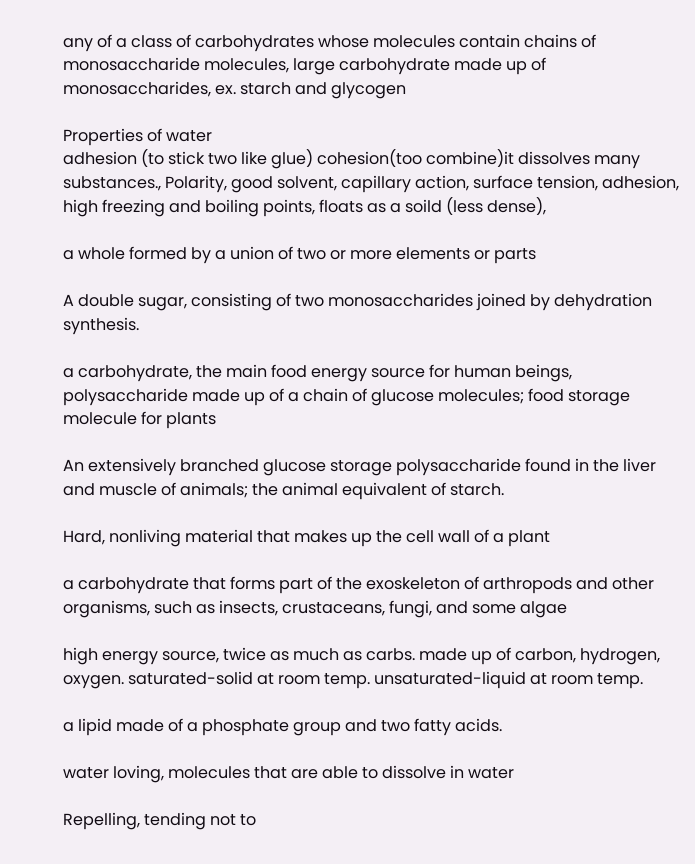any of a class of carbohydrates whose molecules contain chains of monosaccharide molecules, large carbohydrate made up of monosaccharides, ex. starch and glycogen

Properties of water
adhesion (to stick two like glue) cohesion(too combine)it dissolves many substances., Polarity, good solvent, capillary action, surface tension, adhesion, high freezing and boiling points, floats as a soild (less dense),

a whole formed by a union of two or more elements or parts

A double sugar, consisting of two monosaccharides joined by dehydration synthesis.

a carbohydrate, the main food energy source for human beings, polysaccharide made up of a chain of glucose molecules; food storage molecule for plants

An extensively branched glucose storage polysaccharide found in the liver and muscle of animals; the animal equivalent of starch.

Hard, nonliving material that makes up the cell wall of a plant

a carbohydrate that forms part of the exoskeleton of arthropods and other organisms, such as insects, crustaceans, fungi, and some algae

high energy source, twice as much as carbs. made up of carbon, hydrogen, oxygen. saturated-solid at room temp. unsaturated-liquid at room temp.

a lipid made of a phosphate group and two fatty acids.

water loving, molecules that are able to dissolve in water

Repelling, tending not to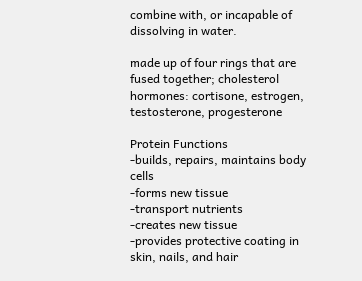combine with, or incapable of dissolving in water.

made up of four rings that are fused together; cholesterol hormones: cortisone, estrogen, testosterone, progesterone

Protein Functions
-builds, repairs, maintains body cells
-forms new tissue
-transport nutrients
-creates new tissue
-provides protective coating in skin, nails, and hair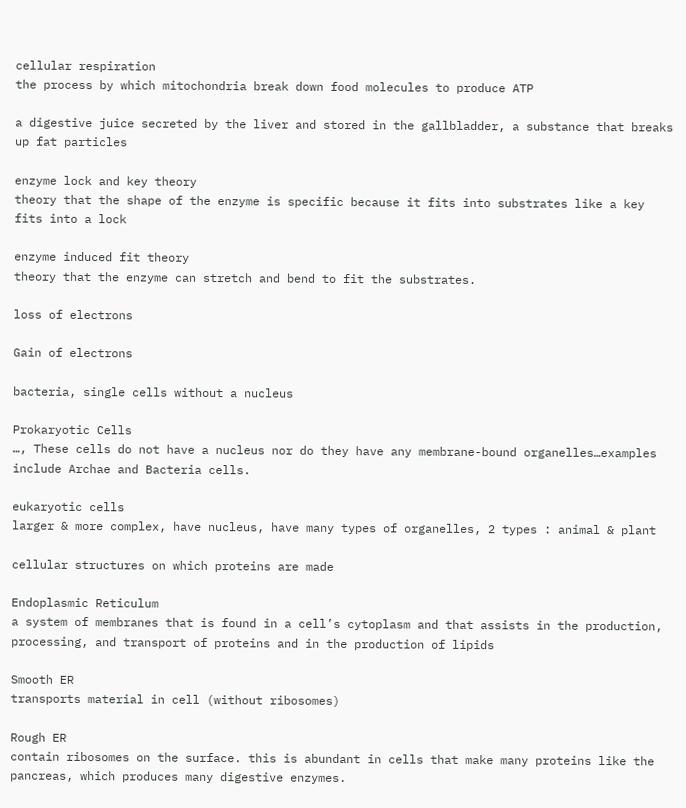cellular respiration
the process by which mitochondria break down food molecules to produce ATP

a digestive juice secreted by the liver and stored in the gallbladder, a substance that breaks up fat particles

enzyme lock and key theory
theory that the shape of the enzyme is specific because it fits into substrates like a key fits into a lock

enzyme induced fit theory
theory that the enzyme can stretch and bend to fit the substrates.

loss of electrons

Gain of electrons

bacteria, single cells without a nucleus

Prokaryotic Cells
…, These cells do not have a nucleus nor do they have any membrane-bound organelles…examples include Archae and Bacteria cells.

eukaryotic cells
larger & more complex, have nucleus, have many types of organelles, 2 types : animal & plant

cellular structures on which proteins are made

Endoplasmic Reticulum
a system of membranes that is found in a cell’s cytoplasm and that assists in the production, processing, and transport of proteins and in the production of lipids

Smooth ER
transports material in cell (without ribosomes)

Rough ER
contain ribosomes on the surface. this is abundant in cells that make many proteins like the pancreas, which produces many digestive enzymes.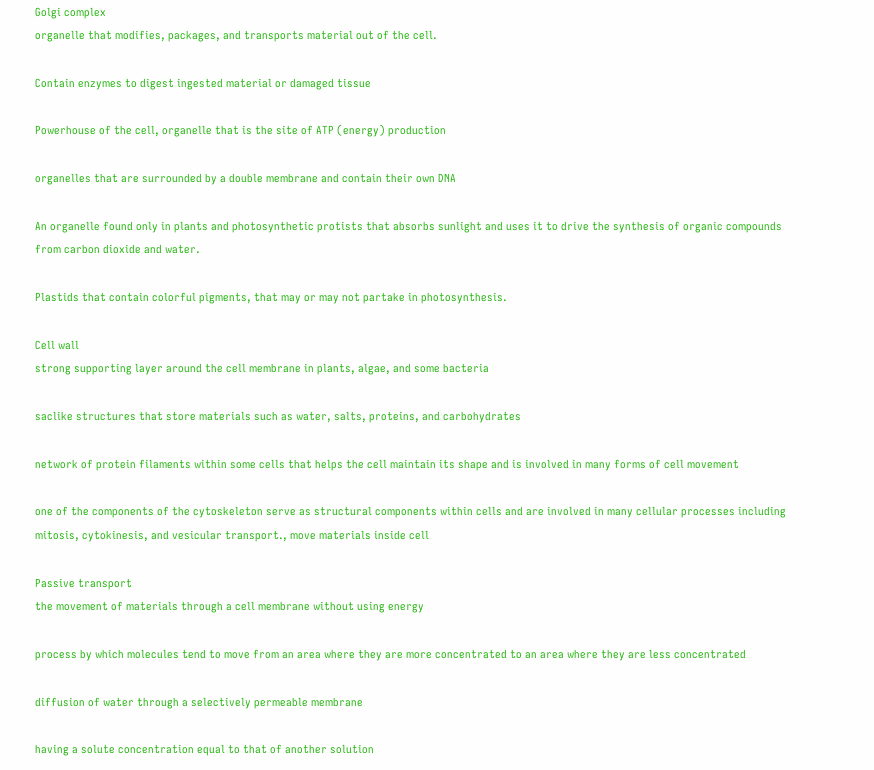Golgi complex
organelle that modifies, packages, and transports material out of the cell.

Contain enzymes to digest ingested material or damaged tissue

Powerhouse of the cell, organelle that is the site of ATP (energy) production

organelles that are surrounded by a double membrane and contain their own DNA

An organelle found only in plants and photosynthetic protists that absorbs sunlight and uses it to drive the synthesis of organic compounds from carbon dioxide and water.

Plastids that contain colorful pigments, that may or may not partake in photosynthesis.

Cell wall
strong supporting layer around the cell membrane in plants, algae, and some bacteria

saclike structures that store materials such as water, salts, proteins, and carbohydrates

network of protein filaments within some cells that helps the cell maintain its shape and is involved in many forms of cell movement

one of the components of the cytoskeleton serve as structural components within cells and are involved in many cellular processes including mitosis, cytokinesis, and vesicular transport., move materials inside cell

Passive transport
the movement of materials through a cell membrane without using energy

process by which molecules tend to move from an area where they are more concentrated to an area where they are less concentrated

diffusion of water through a selectively permeable membrane

having a solute concentration equal to that of another solution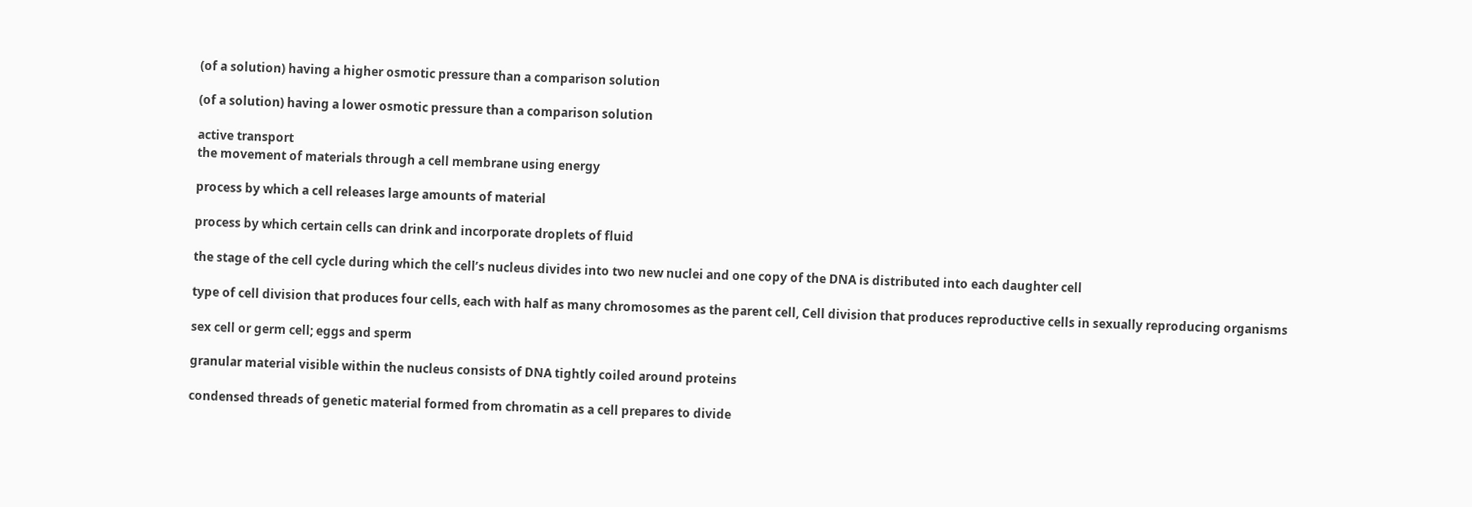(of a solution) having a higher osmotic pressure than a comparison solution

(of a solution) having a lower osmotic pressure than a comparison solution

active transport
the movement of materials through a cell membrane using energy

process by which a cell releases large amounts of material

process by which certain cells can drink and incorporate droplets of fluid

the stage of the cell cycle during which the cell’s nucleus divides into two new nuclei and one copy of the DNA is distributed into each daughter cell

type of cell division that produces four cells, each with half as many chromosomes as the parent cell, Cell division that produces reproductive cells in sexually reproducing organisms

sex cell or germ cell; eggs and sperm

granular material visible within the nucleus consists of DNA tightly coiled around proteins

condensed threads of genetic material formed from chromatin as a cell prepares to divide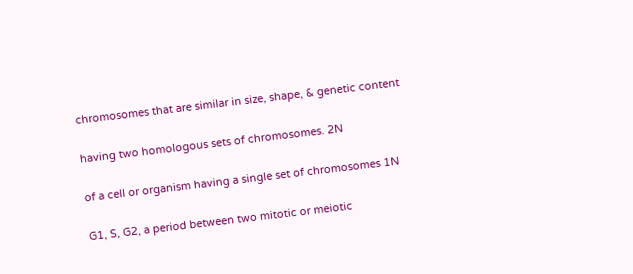chromosomes that are similar in size, shape, & genetic content

having two homologous sets of chromosomes. 2N

of a cell or organism having a single set of chromosomes 1N

G1, S, G2, a period between two mitotic or meiotic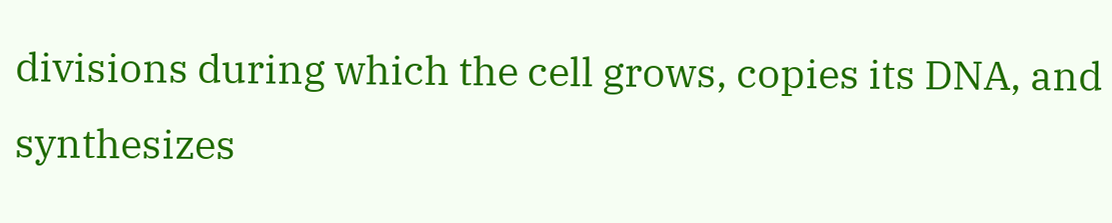divisions during which the cell grows, copies its DNA, and synthesizes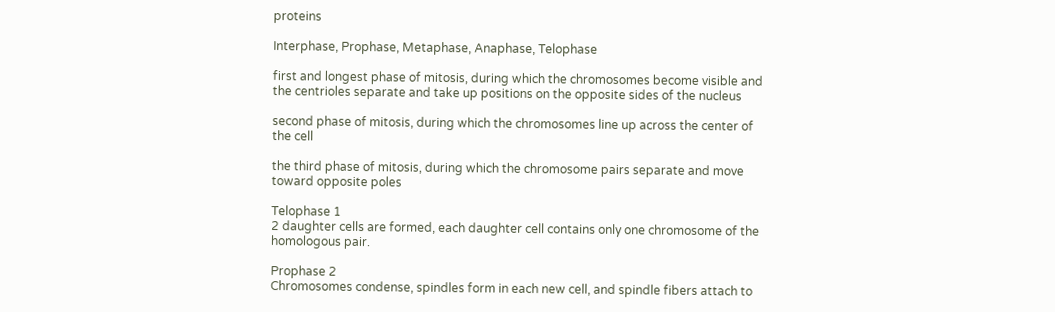proteins

Interphase, Prophase, Metaphase, Anaphase, Telophase

first and longest phase of mitosis, during which the chromosomes become visible and the centrioles separate and take up positions on the opposite sides of the nucleus

second phase of mitosis, during which the chromosomes line up across the center of the cell

the third phase of mitosis, during which the chromosome pairs separate and move toward opposite poles

Telophase 1
2 daughter cells are formed, each daughter cell contains only one chromosome of the homologous pair.

Prophase 2
Chromosomes condense, spindles form in each new cell, and spindle fibers attach to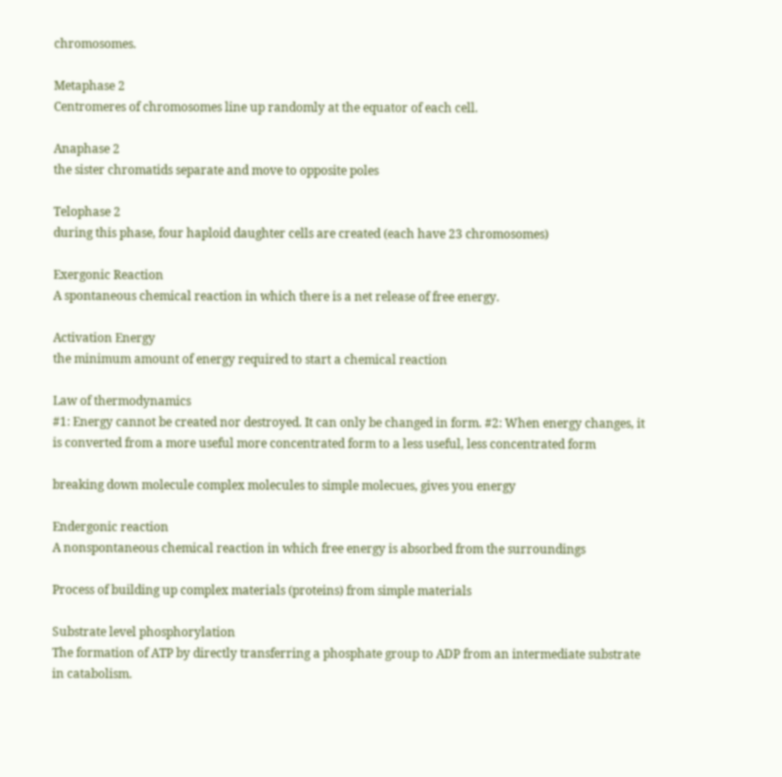chromosomes.

Metaphase 2
Centromeres of chromosomes line up randomly at the equator of each cell.

Anaphase 2
the sister chromatids separate and move to opposite poles

Telophase 2
during this phase, four haploid daughter cells are created (each have 23 chromosomes)

Exergonic Reaction
A spontaneous chemical reaction in which there is a net release of free energy.

Activation Energy
the minimum amount of energy required to start a chemical reaction

Law of thermodynamics
#1: Energy cannot be created nor destroyed. It can only be changed in form. #2: When energy changes, it is converted from a more useful more concentrated form to a less useful, less concentrated form

breaking down molecule complex molecules to simple molecues, gives you energy

Endergonic reaction
A nonspontaneous chemical reaction in which free energy is absorbed from the surroundings

Process of building up complex materials (proteins) from simple materials

Substrate level phosphorylation
The formation of ATP by directly transferring a phosphate group to ADP from an intermediate substrate in catabolism.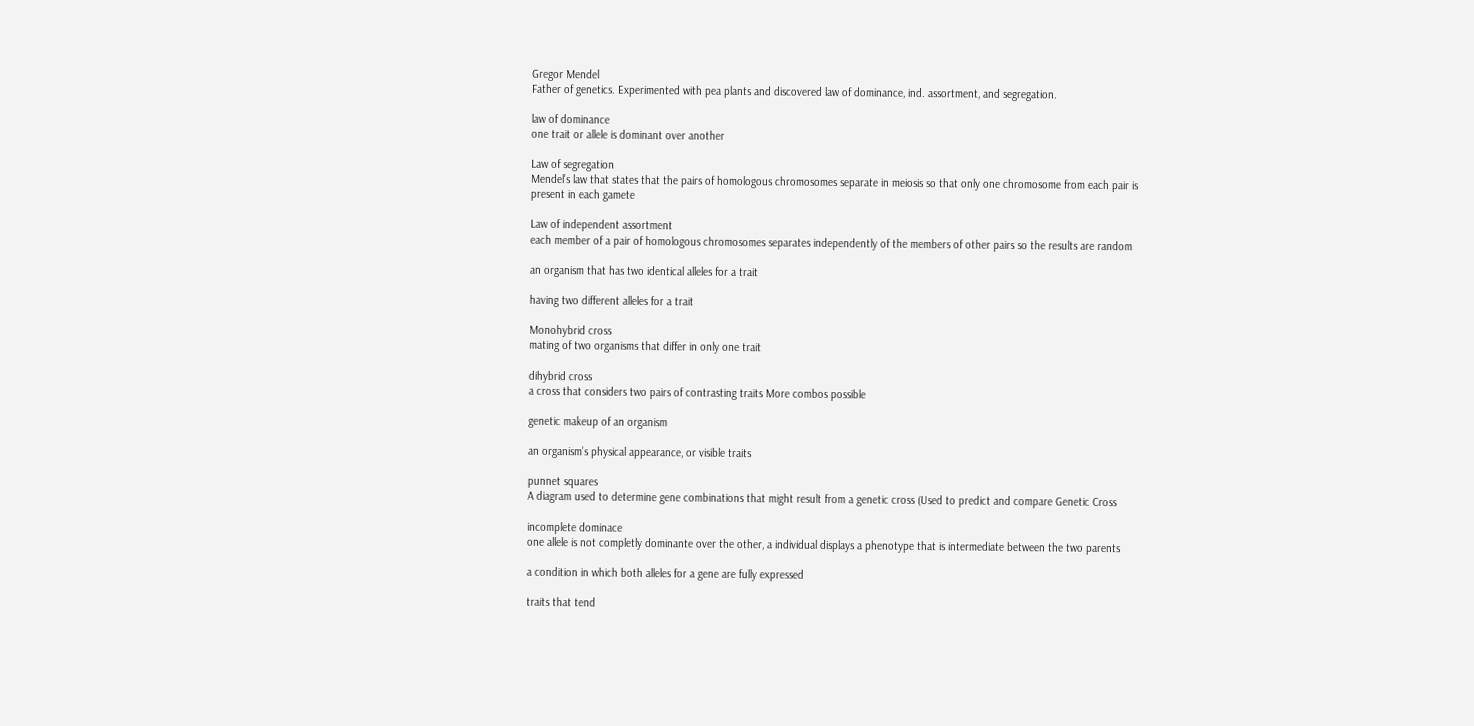Gregor Mendel
Father of genetics. Experimented with pea plants and discovered law of dominance, ind. assortment, and segregation.

law of dominance
one trait or allele is dominant over another

Law of segregation
Mendel’s law that states that the pairs of homologous chromosomes separate in meiosis so that only one chromosome from each pair is present in each gamete

Law of independent assortment
each member of a pair of homologous chromosomes separates independently of the members of other pairs so the results are random

an organism that has two identical alleles for a trait

having two different alleles for a trait

Monohybrid cross
mating of two organisms that differ in only one trait

dihybrid cross
a cross that considers two pairs of contrasting traits More combos possible

genetic makeup of an organism

an organism’s physical appearance, or visible traits

punnet squares
A diagram used to determine gene combinations that might result from a genetic cross (Used to predict and compare Genetic Cross

incomplete dominace
one allele is not completly dominante over the other, a individual displays a phenotype that is intermediate between the two parents

a condition in which both alleles for a gene are fully expressed

traits that tend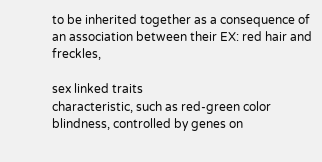to be inherited together as a consequence of an association between their EX: red hair and freckles,

sex linked traits
characteristic, such as red-green color blindness, controlled by genes on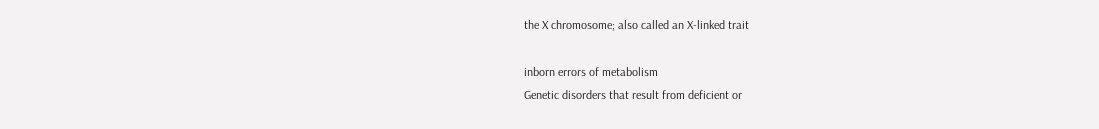the X chromosome; also called an X-linked trait

inborn errors of metabolism
Genetic disorders that result from deficient or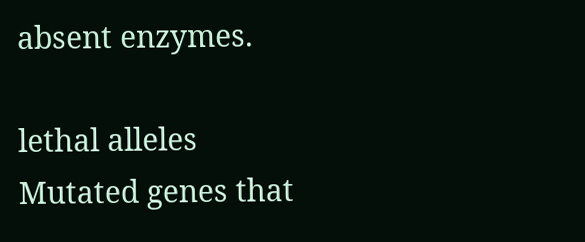absent enzymes.

lethal alleles
Mutated genes that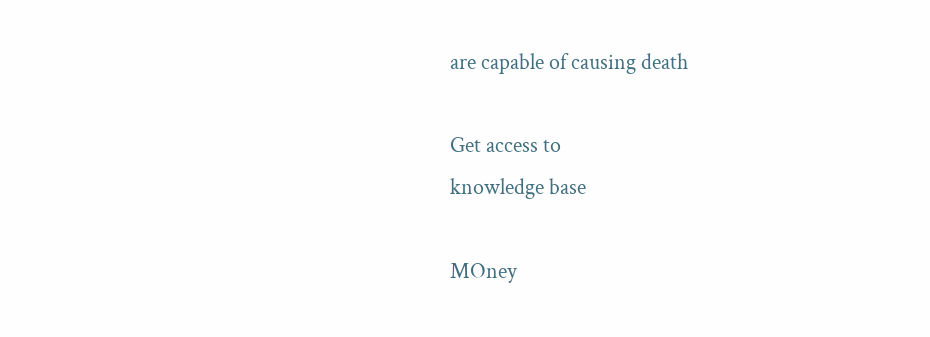are capable of causing death

Get access to
knowledge base

MOney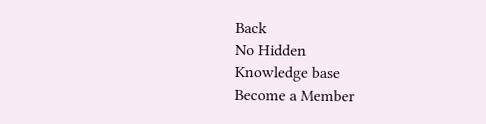Back
No Hidden
Knowledge base
Become a Member